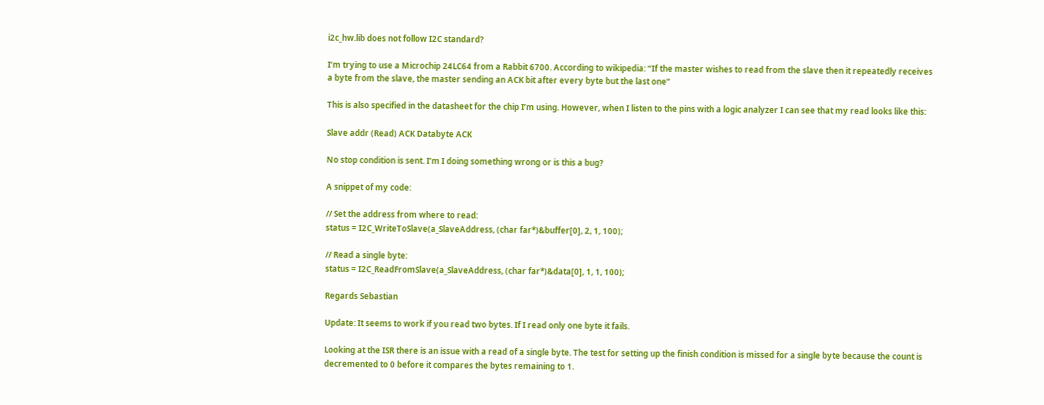i2c_hw.lib does not follow I2C standard?

I’m trying to use a Microchip 24LC64 from a Rabbit 6700. According to wikipedia: “If the master wishes to read from the slave then it repeatedly receives a byte from the slave, the master sending an ACK bit after every byte but the last one”

This is also specified in the datasheet for the chip I’m using. However, when I listen to the pins with a logic analyzer I can see that my read looks like this:

Slave addr (Read) ACK Databyte ACK

No stop condition is sent. I’m I doing something wrong or is this a bug?

A snippet of my code:

// Set the address from where to read:
status = I2C_WriteToSlave(a_SlaveAddress, (char far*)&buffer[0], 2, 1, 100);

// Read a single byte:
status = I2C_ReadFromSlave(a_SlaveAddress, (char far*)&data[0], 1, 1, 100);

Regards Sebastian

Update: It seems to work if you read two bytes. If I read only one byte it fails.

Looking at the ISR there is an issue with a read of a single byte. The test for setting up the finish condition is missed for a single byte because the count is decremented to 0 before it compares the bytes remaining to 1.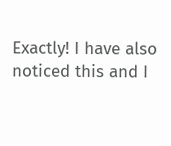Exactly! I have also noticed this and I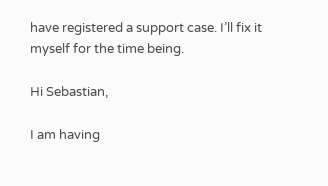have registered a support case. I’ll fix it myself for the time being.

Hi Sebastian,

I am having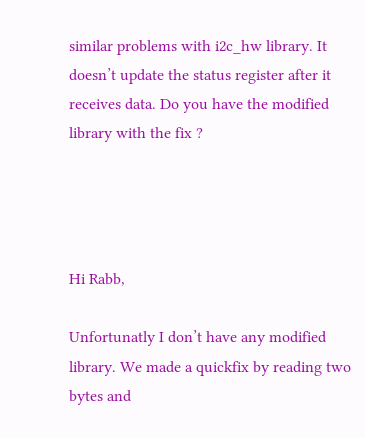similar problems with i2c_hw library. It doesn’t update the status register after it receives data. Do you have the modified library with the fix ?




Hi Rabb,

Unfortunatly I don’t have any modified library. We made a quickfix by reading two bytes and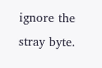ignore the stray byte.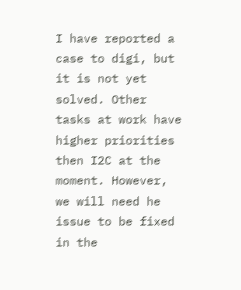I have reported a case to digi, but it is not yet solved. Other tasks at work have higher priorities then I2C at the moment. However, we will need he issue to be fixed in the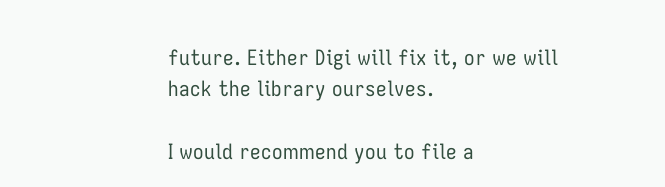future. Either Digi will fix it, or we will hack the library ourselves.

I would recommend you to file a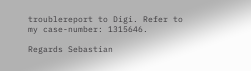troublereport to Digi. Refer to my case-number: 1315646.

Regards Sebastian